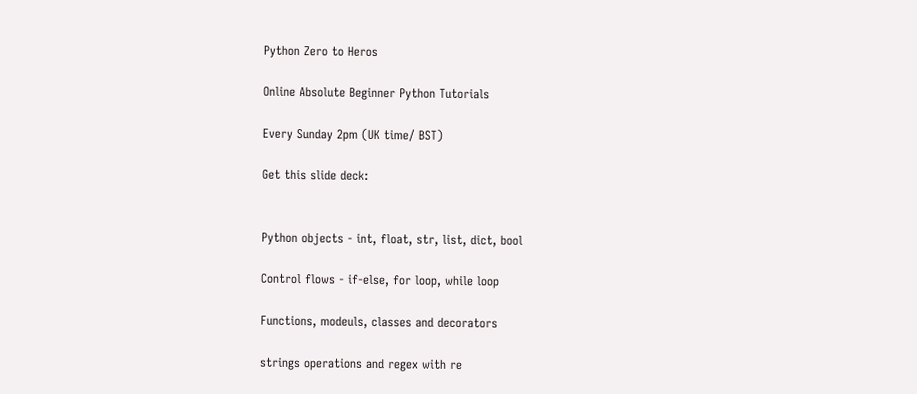Python Zero to Heros

Online Absolute Beginner Python Tutorials

Every Sunday 2pm (UK time/ BST)

Get this slide deck:


Python objects - int, float, str, list, dict, bool

Control flows - if-else, for loop, while loop

Functions, modeuls, classes and decorators

strings operations and regex with re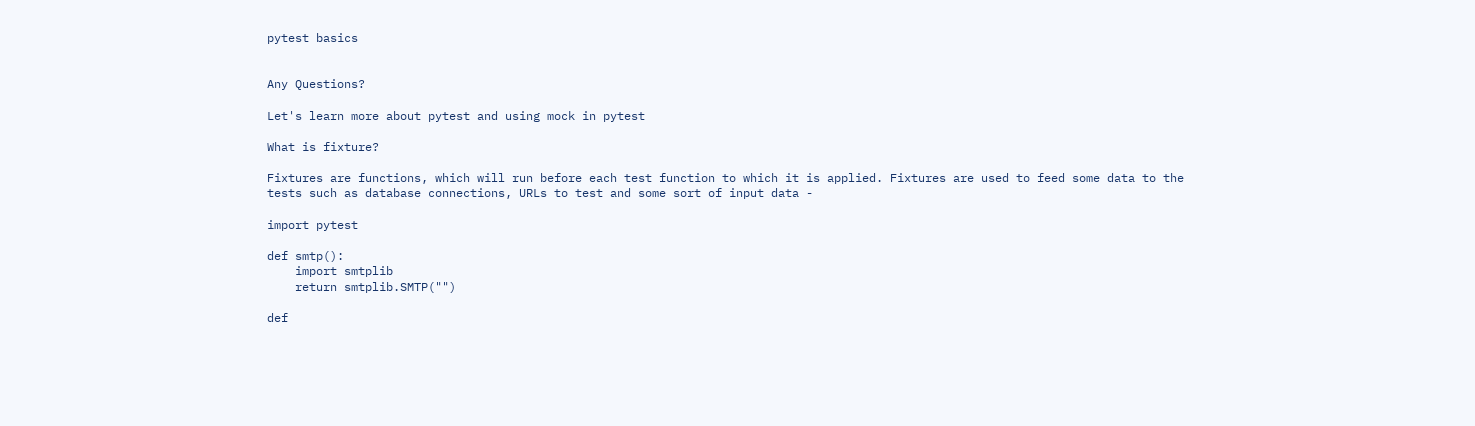pytest basics


Any Questions?

Let's learn more about pytest and using mock in pytest

What is fixture?

Fixtures are functions, which will run before each test function to which it is applied. Fixtures are used to feed some data to the tests such as database connections, URLs to test and some sort of input data -

import pytest

def smtp():
    import smtplib
    return smtplib.SMTP("")

def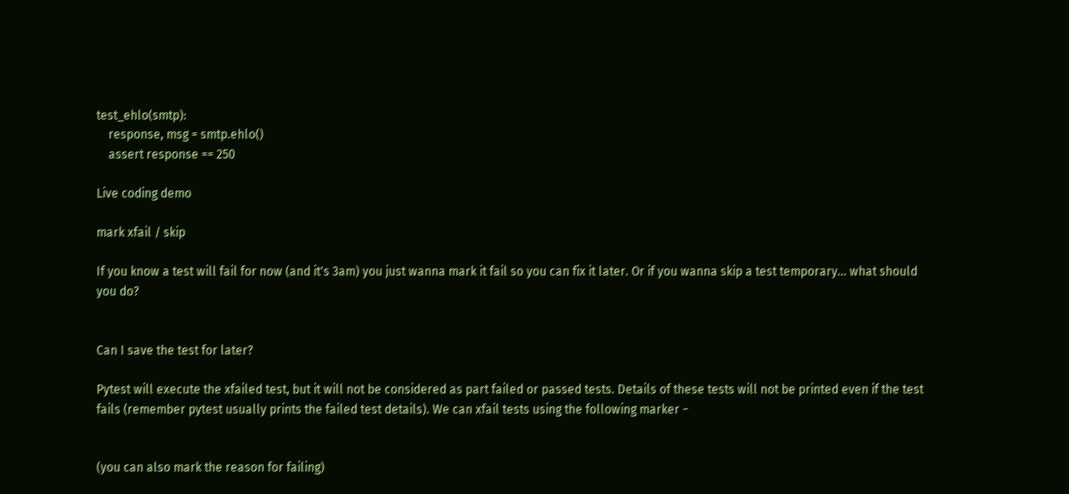test_ehlo(smtp):
    response, msg = smtp.ehlo()
    assert response == 250

Live coding demo

mark xfail / skip

If you know a test will fail for now (and it's 3am) you just wanna mark it fail so you can fix it later. Or if you wanna skip a test temporary... what should you do?


Can I save the test for later?

Pytest will execute the xfailed test, but it will not be considered as part failed or passed tests. Details of these tests will not be printed even if the test fails (remember pytest usually prints the failed test details). We can xfail tests using the following marker −


(you can also mark the reason for failing)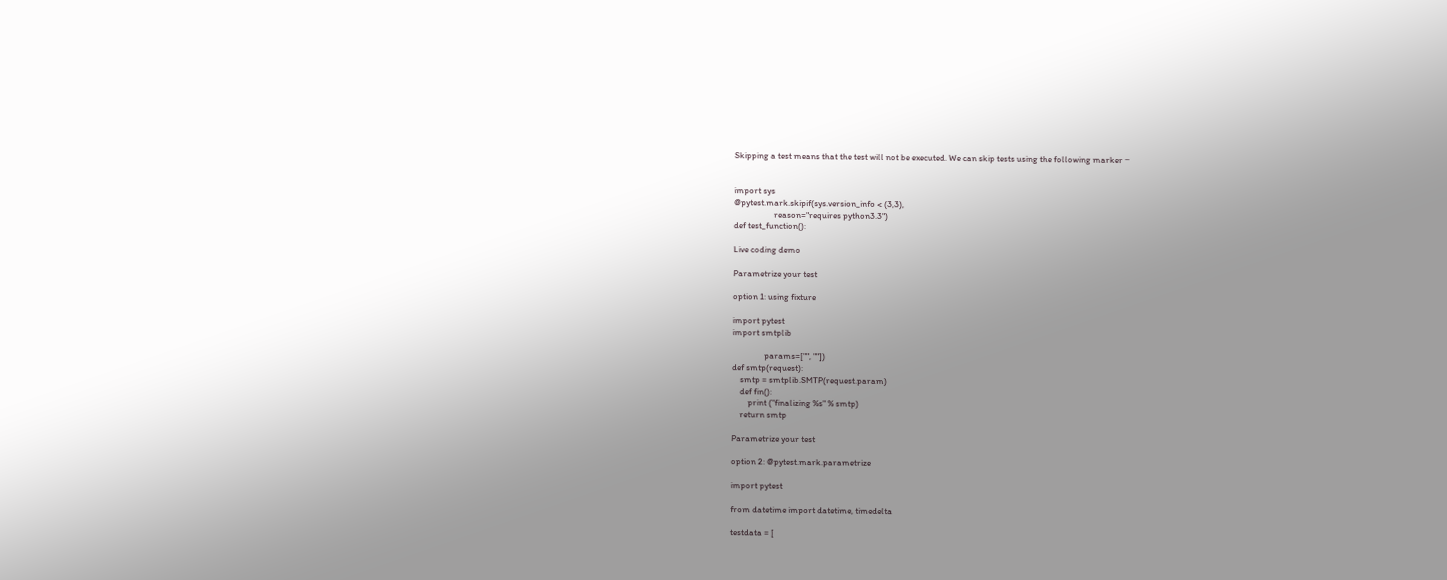Skipping a test means that the test will not be executed. We can skip tests using the following marker −


import sys
@pytest.mark.skipif(sys.version_info < (3,3),
                    reason="requires python3.3")
def test_function():

Live coding demo

Parametrize your test

option 1: using fixture

import pytest
import smtplib

                params=["", ""])
def smtp(request):
    smtp = smtplib.SMTP(request.param)
    def fin():
        print ("finalizing %s" % smtp)
    return smtp

Parametrize your test

option 2: @pytest.mark.parametrize

import pytest

from datetime import datetime, timedelta

testdata = [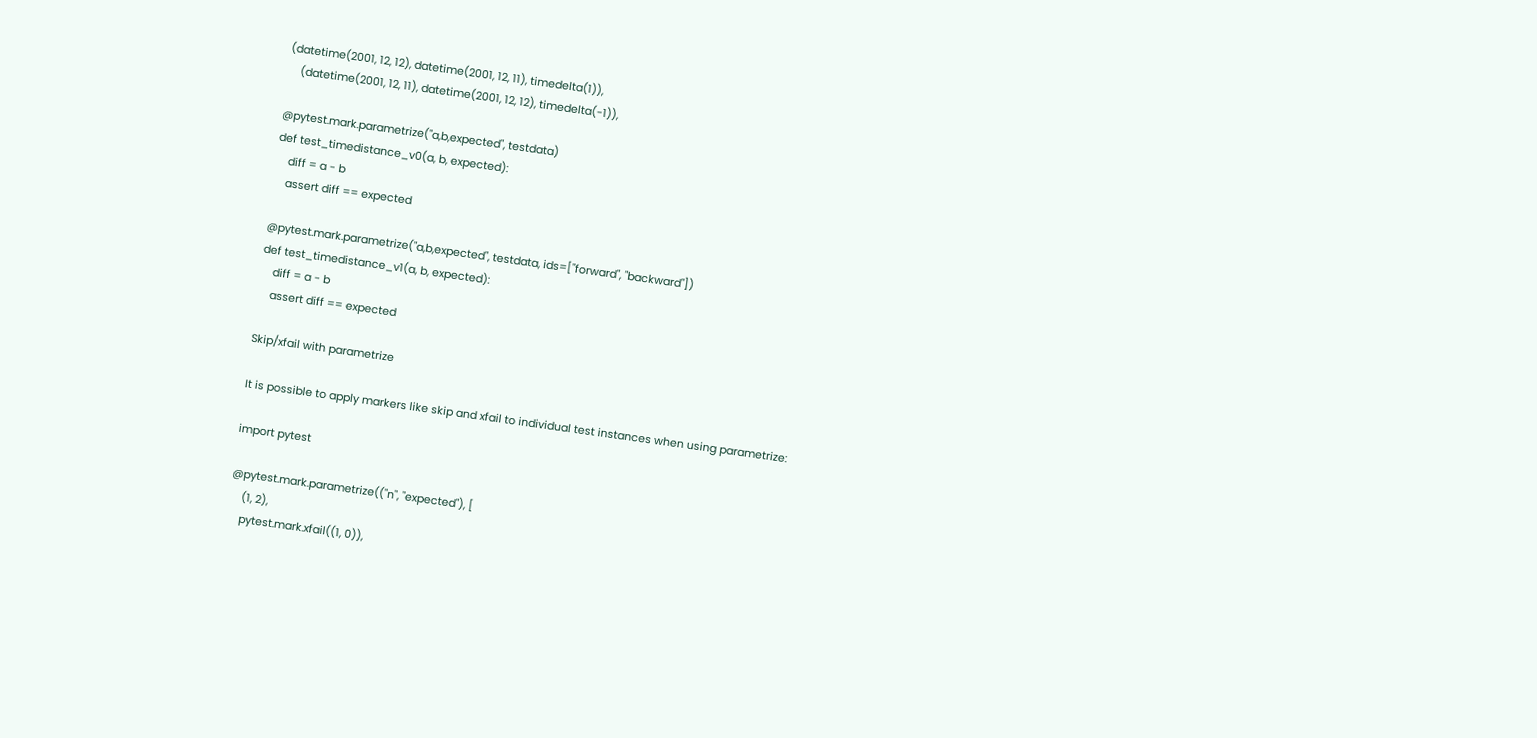(datetime(2001, 12, 12), datetime(2001, 12, 11), timedelta(1)),
    (datetime(2001, 12, 11), datetime(2001, 12, 12), timedelta(-1)),

@pytest.mark.parametrize("a,b,expected", testdata)
def test_timedistance_v0(a, b, expected):
    diff = a - b
    assert diff == expected

@pytest.mark.parametrize("a,b,expected", testdata, ids=["forward", "backward"])
def test_timedistance_v1(a, b, expected):
    diff = a - b
    assert diff == expected

Skip/xfail with parametrize

It is possible to apply markers like skip and xfail to individual test instances when using parametrize:

import pytest

@pytest.mark.parametrize(("n", "expected"), [
    (1, 2),
    pytest.mark.xfail((1, 0)),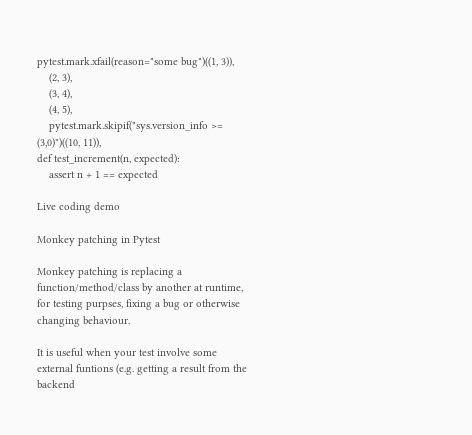pytest.mark.xfail(reason="some bug")((1, 3)),
    (2, 3),
    (3, 4),
    (4, 5),
    pytest.mark.skipif("sys.version_info >= (3,0)")((10, 11)),
def test_increment(n, expected):
    assert n + 1 == expected

Live coding demo

Monkey patching in Pytest

Monkey patching is replacing a function/method/class by another at runtime, for testing purpses, fixing a bug or otherwise changing behaviour.

It is useful when your test involve some external funtions (e.g. getting a result from the backend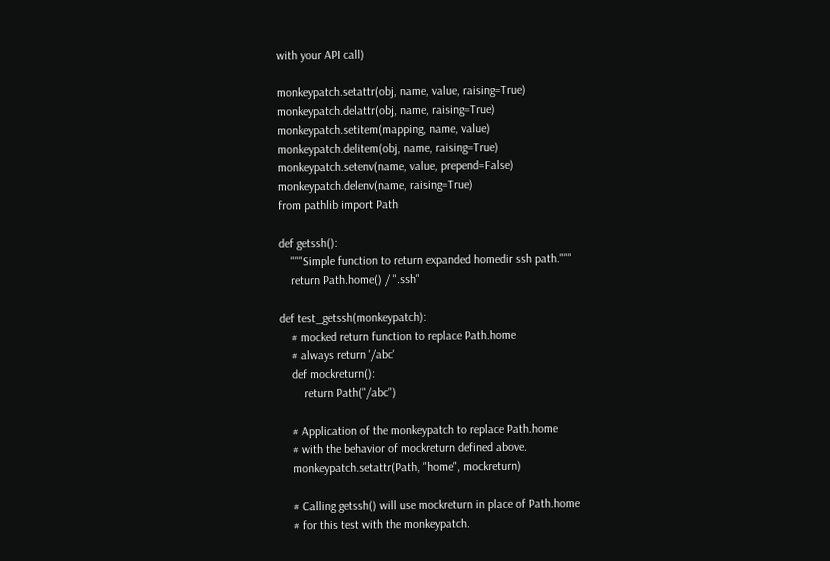with your API call)

monkeypatch.setattr(obj, name, value, raising=True)
monkeypatch.delattr(obj, name, raising=True)
monkeypatch.setitem(mapping, name, value)
monkeypatch.delitem(obj, name, raising=True)
monkeypatch.setenv(name, value, prepend=False)
monkeypatch.delenv(name, raising=True)
from pathlib import Path

def getssh():
    """Simple function to return expanded homedir ssh path."""
    return Path.home() / ".ssh"

def test_getssh(monkeypatch):
    # mocked return function to replace Path.home
    # always return '/abc'
    def mockreturn():
        return Path("/abc")

    # Application of the monkeypatch to replace Path.home
    # with the behavior of mockreturn defined above.
    monkeypatch.setattr(Path, "home", mockreturn)

    # Calling getssh() will use mockreturn in place of Path.home
    # for this test with the monkeypatch.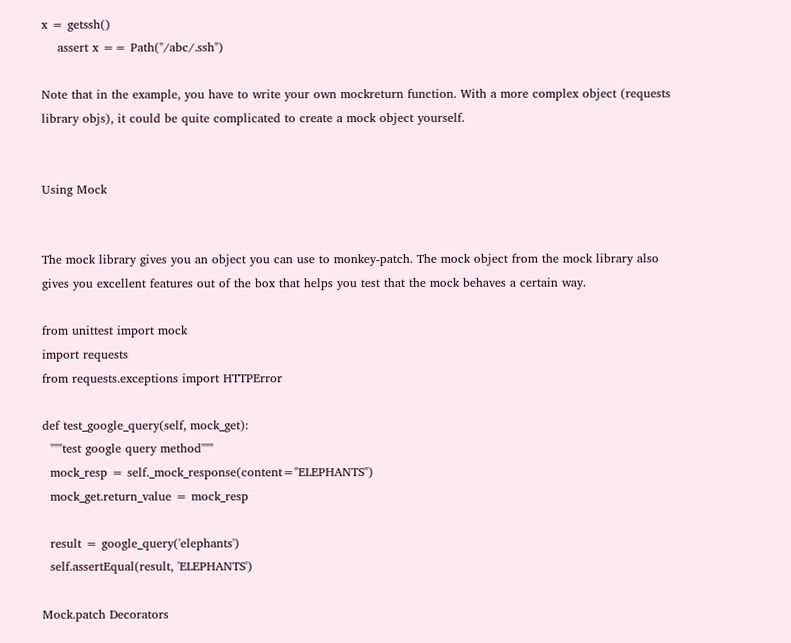x = getssh()
    assert x == Path("/abc/.ssh")

Note that in the example, you have to write your own mockreturn function. With a more complex object (requests library objs), it could be quite complicated to create a mock object yourself.


Using Mock


The mock library gives you an object you can use to monkey-patch. The mock object from the mock library also gives you excellent features out of the box that helps you test that the mock behaves a certain way.

from unittest import mock
import requests
from requests.exceptions import HTTPError

def test_google_query(self, mock_get):
  """test google query method"""
  mock_resp = self._mock_response(content="ELEPHANTS")
  mock_get.return_value = mock_resp

  result = google_query('elephants')
  self.assertEqual(result, 'ELEPHANTS')

Mock.patch Decorators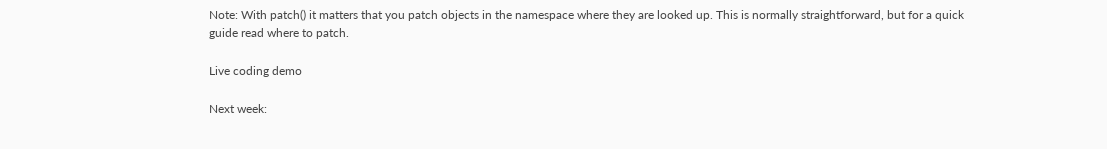Note: With patch() it matters that you patch objects in the namespace where they are looked up. This is normally straightforward, but for a quick guide read where to patch.

Live coding demo

Next week: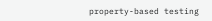property-based testing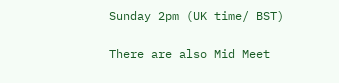Sunday 2pm (UK time/ BST)

There are also Mid Meet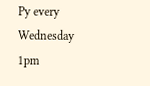Py every Wednesday 1pm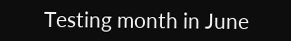Testing month in June